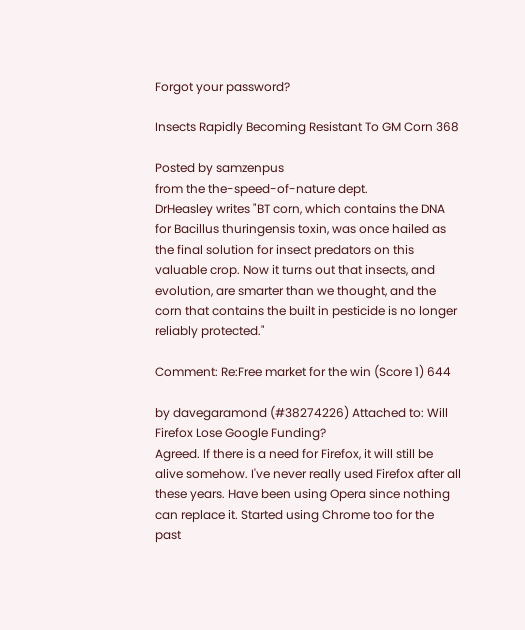Forgot your password?

Insects Rapidly Becoming Resistant To GM Corn 368

Posted by samzenpus
from the the-speed-of-nature dept.
DrHeasley writes "BT corn, which contains the DNA for Bacillus thuringensis toxin, was once hailed as the final solution for insect predators on this valuable crop. Now it turns out that insects, and evolution, are smarter than we thought, and the corn that contains the built in pesticide is no longer reliably protected."

Comment: Re:Free market for the win (Score 1) 644

by davegaramond (#38274226) Attached to: Will Firefox Lose Google Funding?
Agreed. If there is a need for Firefox, it will still be alive somehow. I've never really used Firefox after all these years. Have been using Opera since nothing can replace it. Started using Chrome too for the past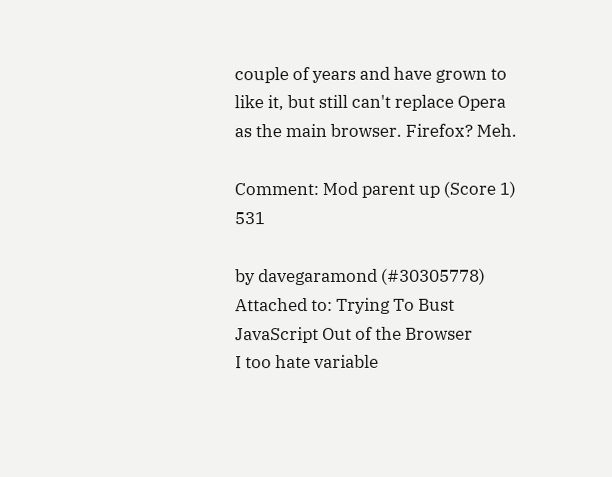couple of years and have grown to like it, but still can't replace Opera as the main browser. Firefox? Meh.

Comment: Mod parent up (Score 1) 531

by davegaramond (#30305778) Attached to: Trying To Bust JavaScript Out of the Browser
I too hate variable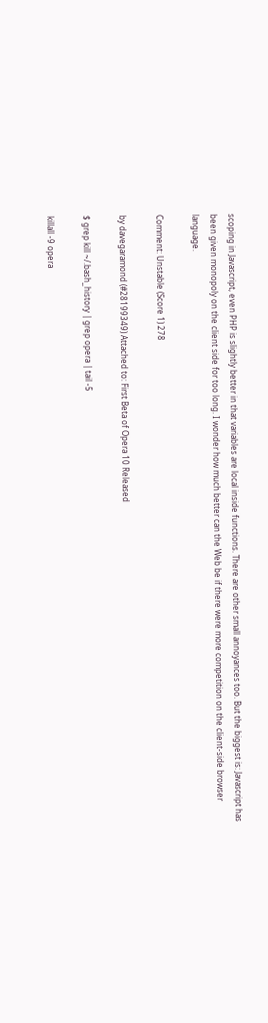scoping in Javascript, even PHP is slightly better in that variables are local inside functions. There are other small annoyances too. But the biggest is: Javascript has been given monopoly on the client side for too long. I wonder how much better can the Web be if there were more competition on the client-side browser language.

Comment: Unstable (Score 1) 278

by davegaramond (#28199349) Attached to: First Beta of Opera 10 Released

$ grep kill ~/.bash_history | grep opera | tail -5

killall -9 opera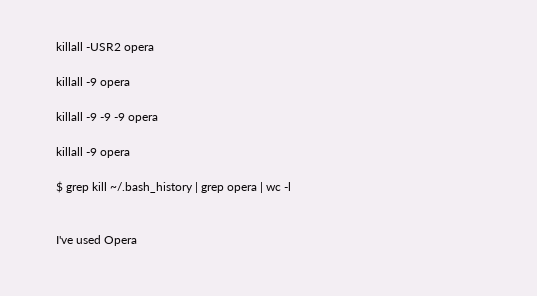killall -USR2 opera

killall -9 opera

killall -9 -9 -9 opera

killall -9 opera

$ grep kill ~/.bash_history | grep opera | wc -l


I've used Opera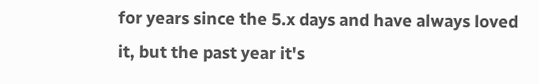for years since the 5.x days and have always loved it, but the past year it's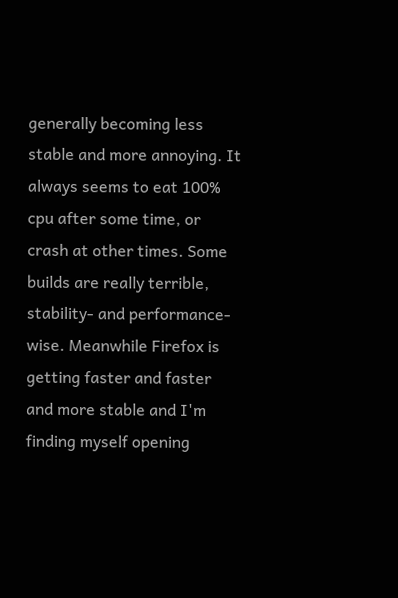generally becoming less stable and more annoying. It always seems to eat 100% cpu after some time, or crash at other times. Some builds are really terrible, stability- and performance-wise. Meanwhile Firefox is getting faster and faster and more stable and I'm finding myself opening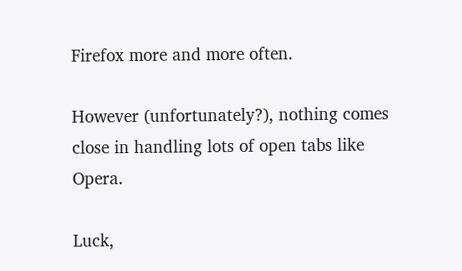Firefox more and more often.

However (unfortunately?), nothing comes close in handling lots of open tabs like Opera.

Luck,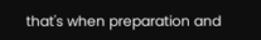that's when preparation and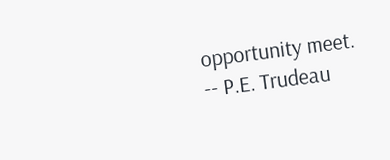opportunity meet. -- P.E. Trudeau